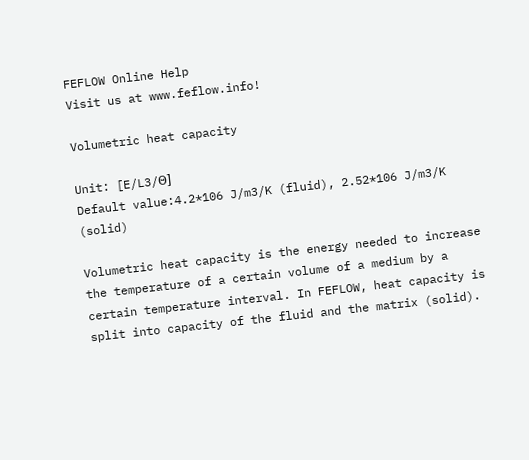FEFLOW Online Help
Visit us at www.feflow.info!

Volumetric heat capacity

Unit: [E/L3/Θ]
Default value:4.2*106 J/m3/K (fluid), 2.52*106 J/m3/K (solid)

Volumetric heat capacity is the energy needed to increase the temperature of a certain volume of a medium by a certain temperature interval. In FEFLOW, heat capacity is split into capacity of the fluid and the matrix (solid).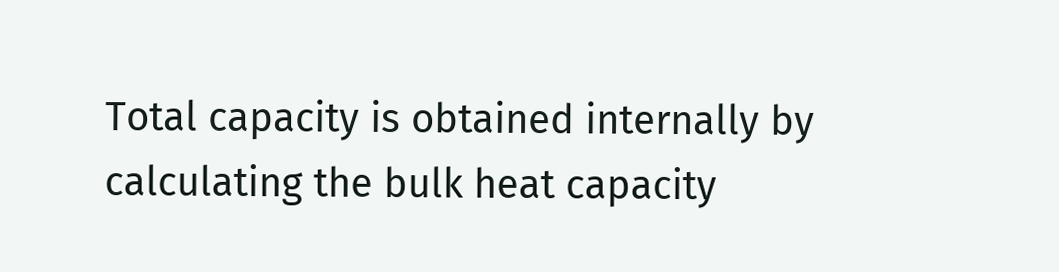Total capacity is obtained internally by calculating the bulk heat capacity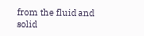from the fluid and solid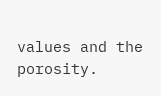values and the porosity.